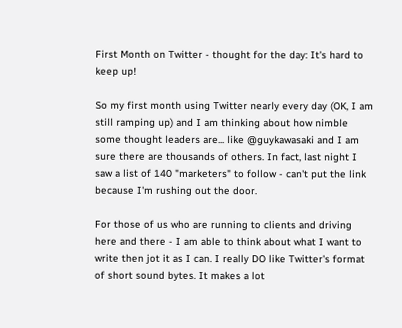First Month on Twitter - thought for the day: It's hard to keep up!

So my first month using Twitter nearly every day (OK, I am still ramping up) and I am thinking about how nimble some thought leaders are... like @guykawasaki and I am sure there are thousands of others. In fact, last night I saw a list of 140 "marketers" to follow - can't put the link because I'm rushing out the door.

For those of us who are running to clients and driving here and there - I am able to think about what I want to write then jot it as I can. I really DO like Twitter's format of short sound bytes. It makes a lot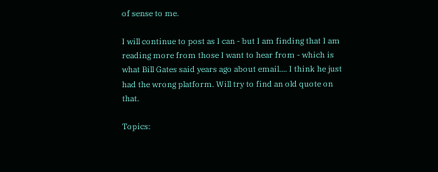of sense to me.

I will continue to post as I can - but I am finding that I am reading more from those I want to hear from - which is what Bill Gates said years ago about email.... I think he just had the wrong platform. Will try to find an old quote on that.

Topics: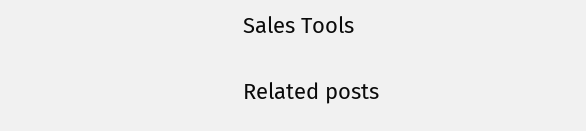Sales Tools

Related posts